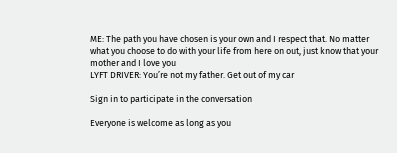ME: The path you have chosen is your own and I respect that. No matter what you choose to do with your life from here on out, just know that your mother and I love you
LYFT DRIVER: You’re not my father. Get out of my car

Sign in to participate in the conversation

Everyone is welcome as long as you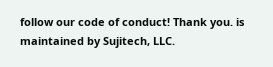follow our code of conduct! Thank you. is maintained by Sujitech, LLC.